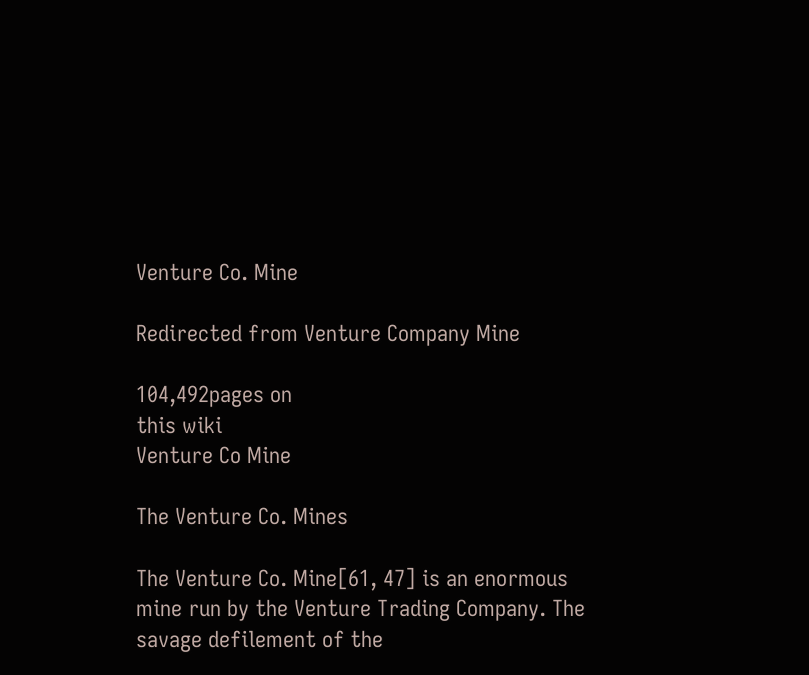Venture Co. Mine

Redirected from Venture Company Mine

104,492pages on
this wiki
Venture Co Mine

The Venture Co. Mines

The Venture Co. Mine[61, 47] is an enormous mine run by the Venture Trading Company. The savage defilement of the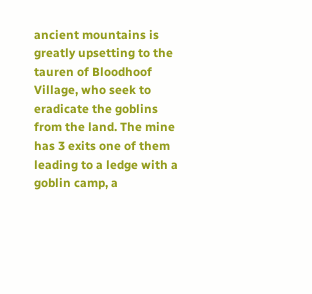ancient mountains is greatly upsetting to the tauren of Bloodhoof Village, who seek to eradicate the goblins from the land. The mine has 3 exits one of them leading to a ledge with a goblin camp, a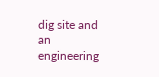dig site and an engineering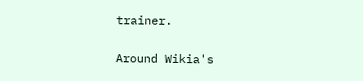trainer.

Around Wikia's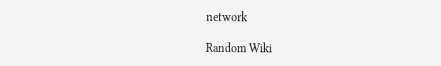network

Random Wiki